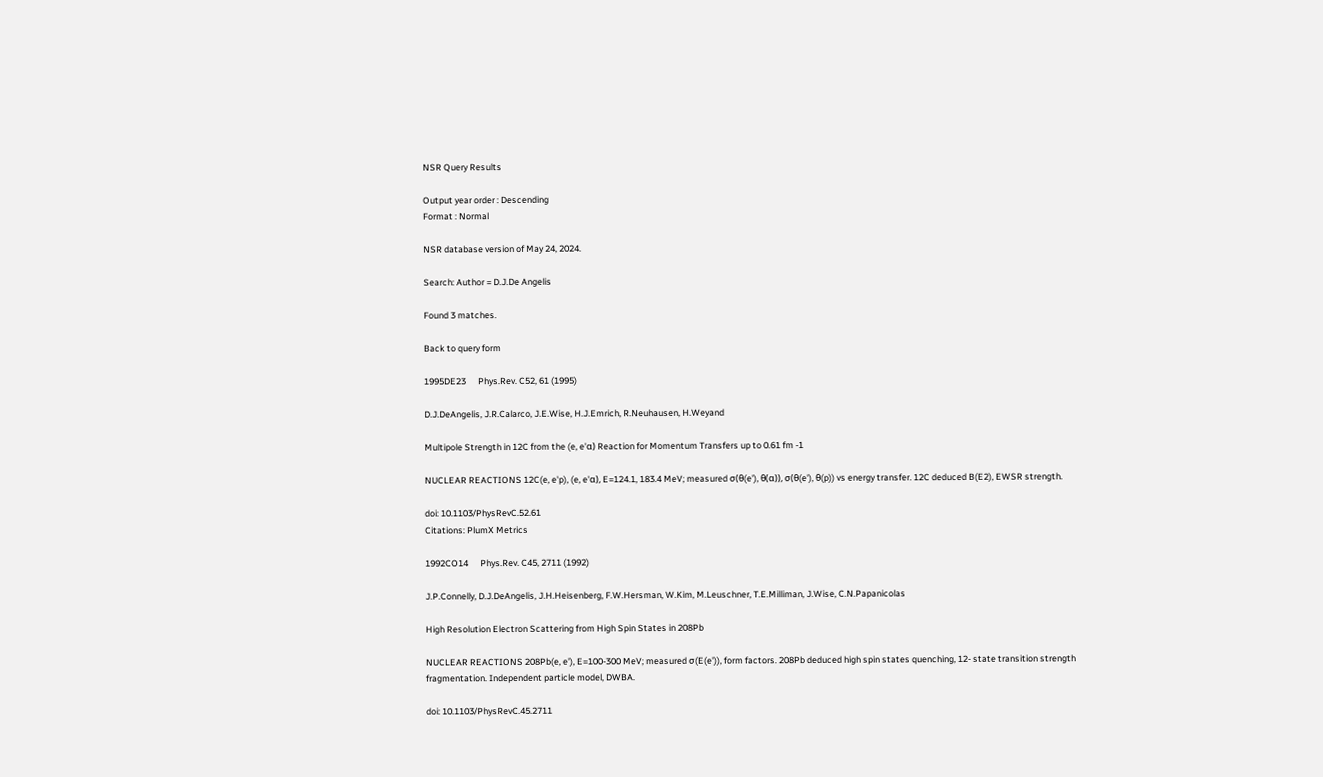NSR Query Results

Output year order : Descending
Format : Normal

NSR database version of May 24, 2024.

Search: Author = D.J.De Angelis

Found 3 matches.

Back to query form

1995DE23      Phys.Rev. C52, 61 (1995)

D.J.DeAngelis, J.R.Calarco, J.E.Wise, H.J.Emrich, R.Neuhausen, H.Weyand

Multipole Strength in 12C from the (e, e'α) Reaction for Momentum Transfers up to 0.61 fm -1

NUCLEAR REACTIONS 12C(e, e'p), (e, e'α), E=124.1, 183.4 MeV; measured σ(θ(e'), θ(α)), σ(θ(e'), θ(p)) vs energy transfer. 12C deduced B(E2), EWSR strength.

doi: 10.1103/PhysRevC.52.61
Citations: PlumX Metrics

1992CO14      Phys.Rev. C45, 2711 (1992)

J.P.Connelly, D.J.DeAngelis, J.H.Heisenberg, F.W.Hersman, W.Kim, M.Leuschner, T.E.Milliman, J.Wise, C.N.Papanicolas

High Resolution Electron Scattering from High Spin States in 208Pb

NUCLEAR REACTIONS 208Pb(e, e'), E=100-300 MeV; measured σ(E(e')), form factors. 208Pb deduced high spin states quenching, 12- state transition strength fragmentation. Independent particle model, DWBA.

doi: 10.1103/PhysRevC.45.2711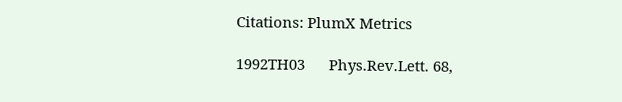Citations: PlumX Metrics

1992TH03      Phys.Rev.Lett. 68,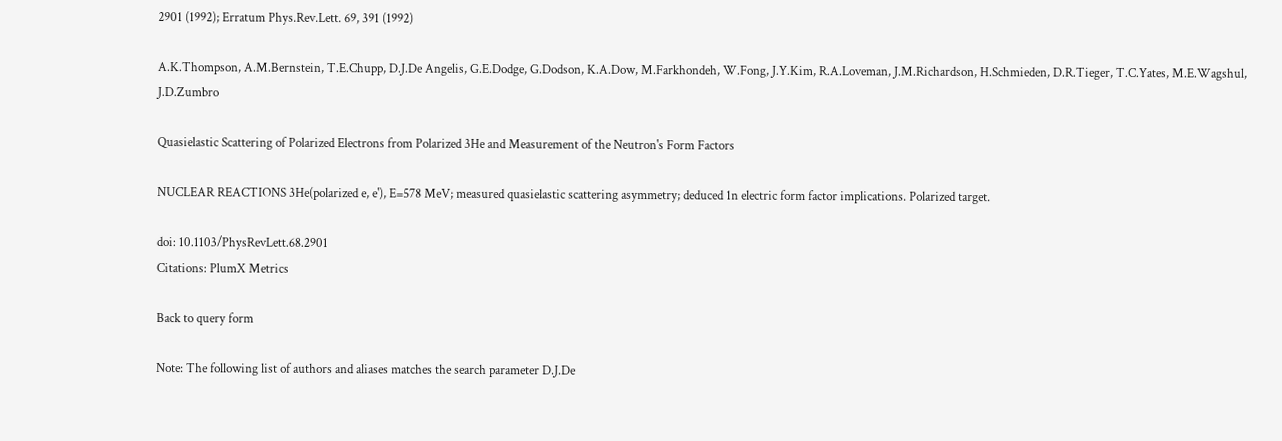2901 (1992); Erratum Phys.Rev.Lett. 69, 391 (1992)

A.K.Thompson, A.M.Bernstein, T.E.Chupp, D.J.De Angelis, G.E.Dodge, G.Dodson, K.A.Dow, M.Farkhondeh, W.Fong, J.Y.Kim, R.A.Loveman, J.M.Richardson, H.Schmieden, D.R.Tieger, T.C.Yates, M.E.Wagshul, J.D.Zumbro

Quasielastic Scattering of Polarized Electrons from Polarized 3He and Measurement of the Neutron's Form Factors

NUCLEAR REACTIONS 3He(polarized e, e'), E=578 MeV; measured quasielastic scattering asymmetry; deduced 1n electric form factor implications. Polarized target.

doi: 10.1103/PhysRevLett.68.2901
Citations: PlumX Metrics

Back to query form

Note: The following list of authors and aliases matches the search parameter D.J.De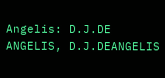Angelis: D.J.DE ANGELIS, D.J.DEANGELIS